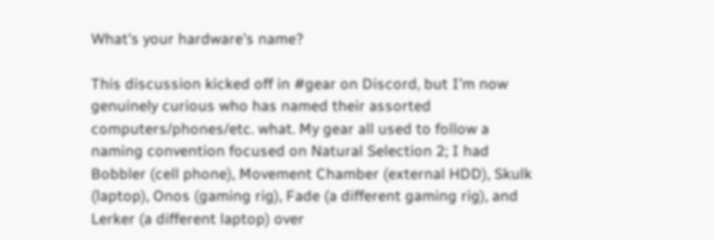What's your hardware's name?

This discussion kicked off in #gear on Discord, but I’m now genuinely curious who has named their assorted computers/phones/etc. what. My gear all used to follow a naming convention focused on Natural Selection 2; I had Bobbler (cell phone), Movement Chamber (external HDD), Skulk (laptop), Onos (gaming rig), Fade (a different gaming rig), and Lerker (a different laptop) over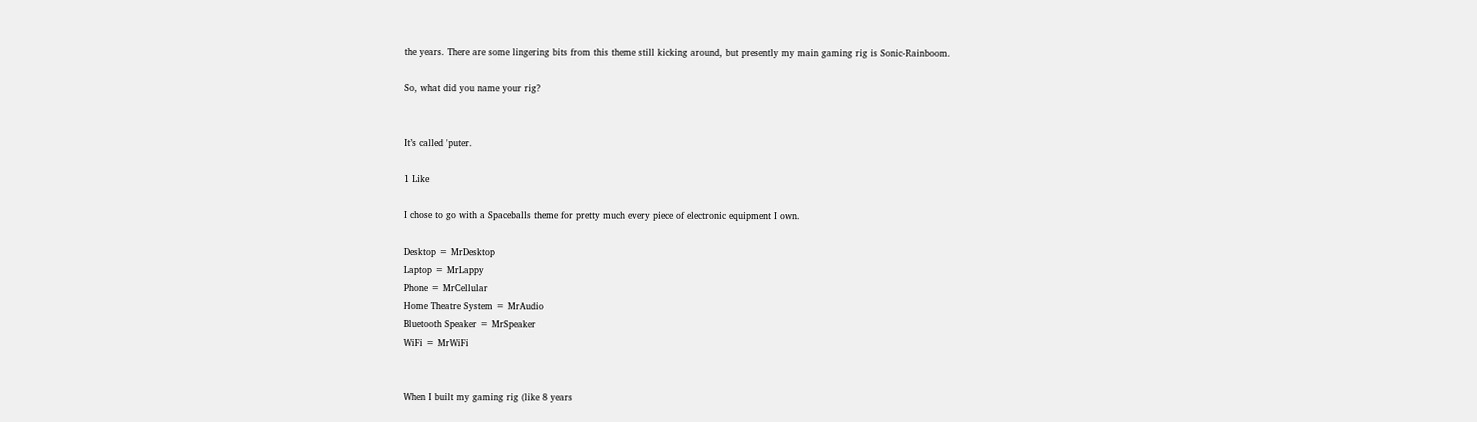the years. There are some lingering bits from this theme still kicking around, but presently my main gaming rig is Sonic-Rainboom.

So, what did you name your rig?


It’s called 'puter.

1 Like

I chose to go with a Spaceballs theme for pretty much every piece of electronic equipment I own.

Desktop = MrDesktop
Laptop = MrLappy
Phone = MrCellular
Home Theatre System = MrAudio
Bluetooth Speaker = MrSpeaker
WiFi = MrWiFi


When I built my gaming rig (like 8 years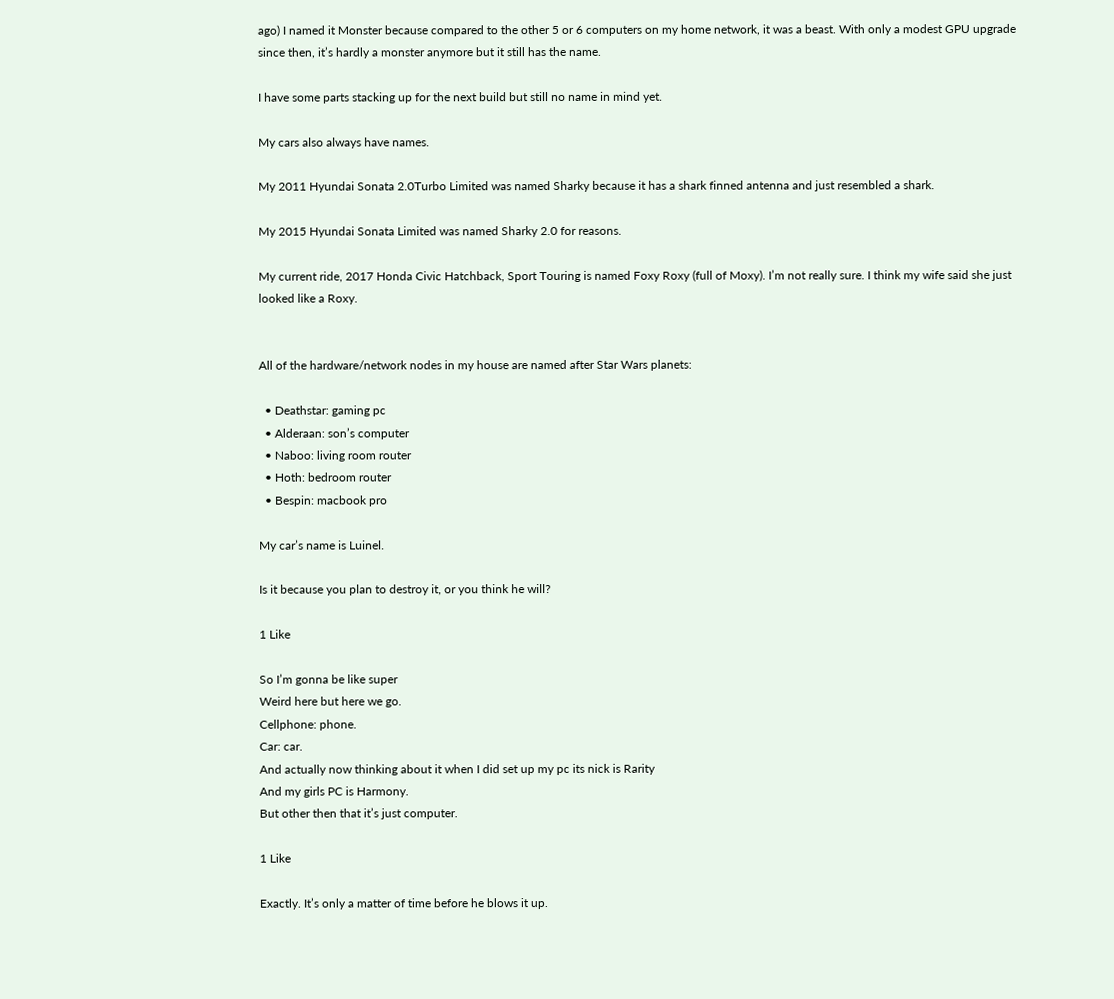ago) I named it Monster because compared to the other 5 or 6 computers on my home network, it was a beast. With only a modest GPU upgrade since then, it’s hardly a monster anymore but it still has the name.

I have some parts stacking up for the next build but still no name in mind yet.

My cars also always have names.

My 2011 Hyundai Sonata 2.0Turbo Limited was named Sharky because it has a shark finned antenna and just resembled a shark.

My 2015 Hyundai Sonata Limited was named Sharky 2.0 for reasons.

My current ride, 2017 Honda Civic Hatchback, Sport Touring is named Foxy Roxy (full of Moxy). I’m not really sure. I think my wife said she just looked like a Roxy.


All of the hardware/network nodes in my house are named after Star Wars planets:

  • Deathstar: gaming pc
  • Alderaan: son’s computer
  • Naboo: living room router
  • Hoth: bedroom router
  • Bespin: macbook pro

My car’s name is Luinel.

Is it because you plan to destroy it, or you think he will?

1 Like

So I’m gonna be like super
Weird here but here we go.
Cellphone: phone.
Car: car.
And actually now thinking about it when I did set up my pc its nick is Rarity
And my girls PC is Harmony.
But other then that it’s just computer.

1 Like

Exactly. It’s only a matter of time before he blows it up.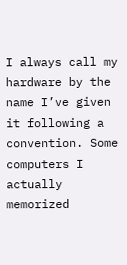I always call my hardware by the name I’ve given it following a convention. Some computers I actually memorized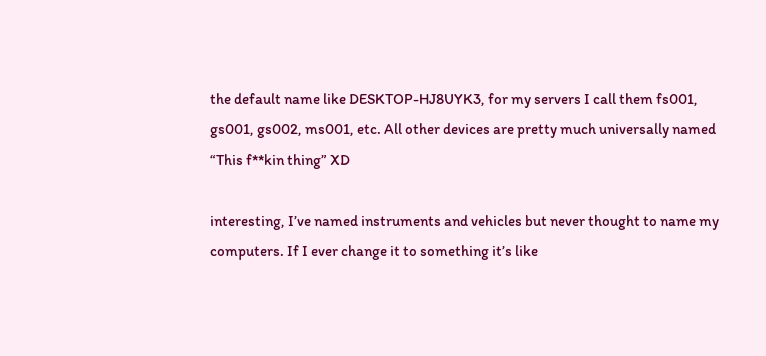the default name like DESKTOP-HJ8UYK3, for my servers I call them fs001, gs001, gs002, ms001, etc. All other devices are pretty much universally named “This f**kin thing” XD

interesting, I’ve named instruments and vehicles but never thought to name my computers. If I ever change it to something it’s like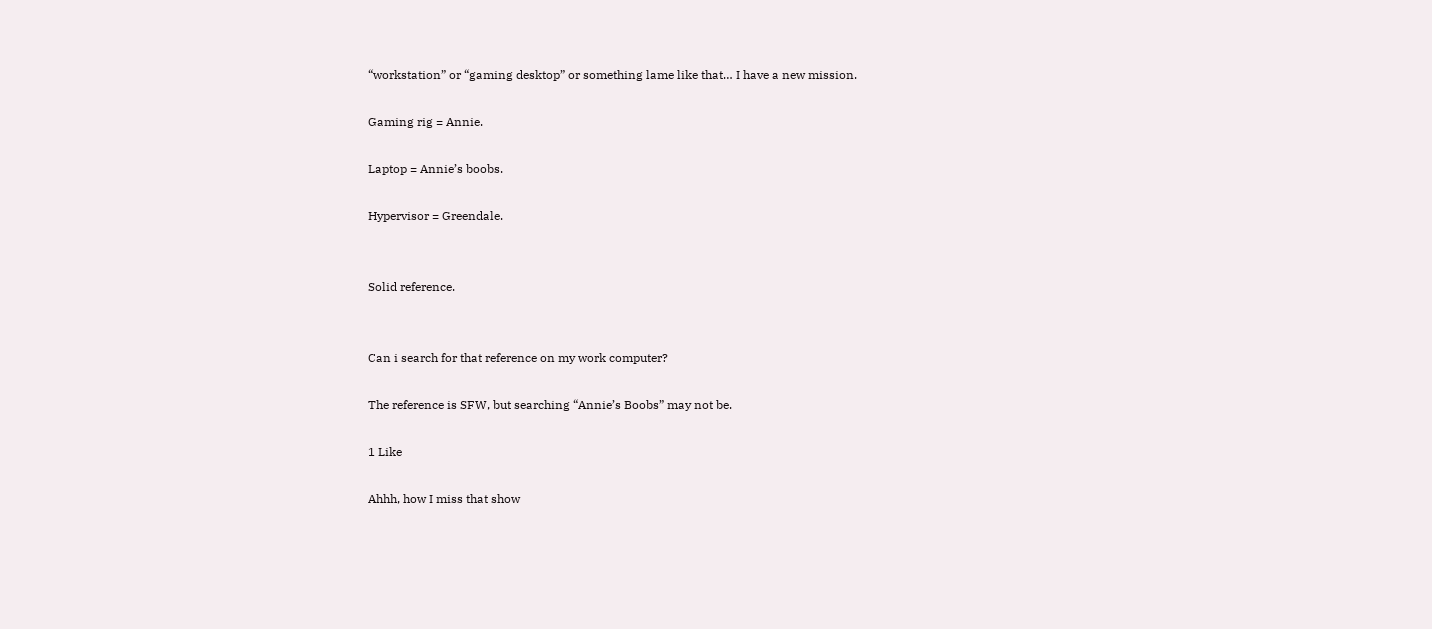“workstation” or “gaming desktop” or something lame like that… I have a new mission.

Gaming rig = Annie.

Laptop = Annie’s boobs.

Hypervisor = Greendale.


Solid reference.


Can i search for that reference on my work computer?

The reference is SFW, but searching “Annie’s Boobs” may not be.

1 Like

Ahhh, how I miss that show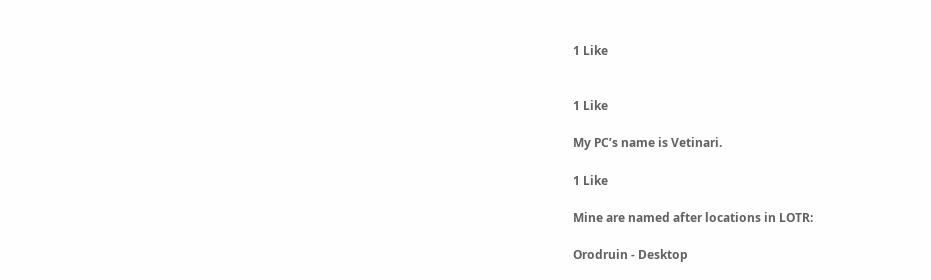1 Like


1 Like

My PC’s name is Vetinari.

1 Like

Mine are named after locations in LOTR:

Orodruin - Desktop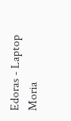Edoras - Laptop
Moria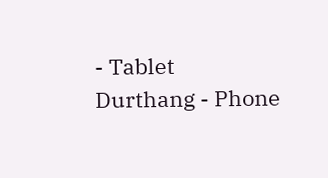- Tablet
Durthang - Phone